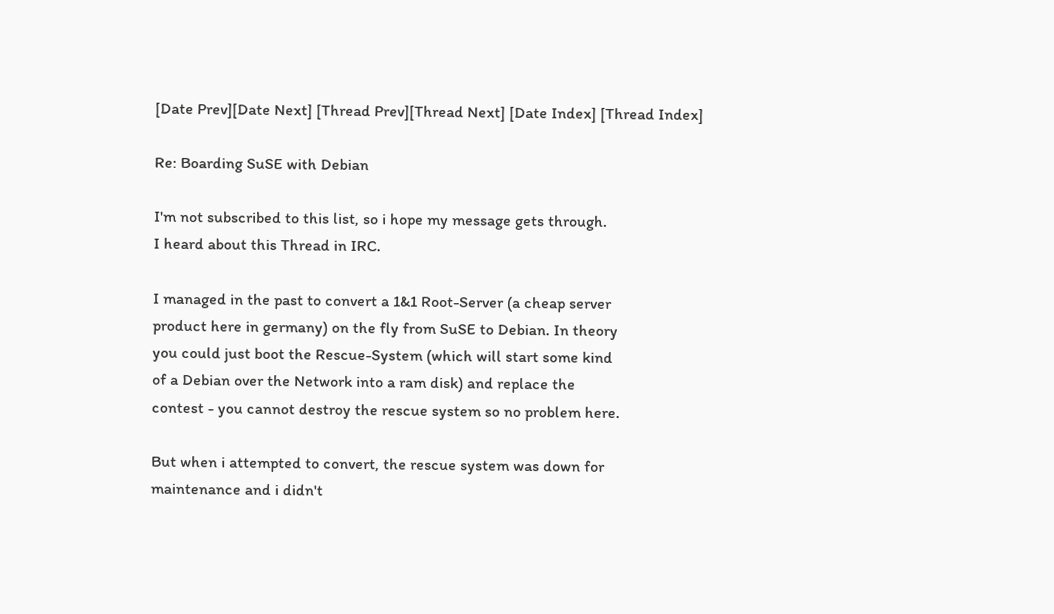[Date Prev][Date Next] [Thread Prev][Thread Next] [Date Index] [Thread Index]

Re: Boarding SuSE with Debian

I'm not subscribed to this list, so i hope my message gets through.
I heard about this Thread in IRC.

I managed in the past to convert a 1&1 Root-Server (a cheap server
product here in germany) on the fly from SuSE to Debian. In theory
you could just boot the Rescue-System (which will start some kind
of a Debian over the Network into a ram disk) and replace the
contest - you cannot destroy the rescue system so no problem here.

But when i attempted to convert, the rescue system was down for
maintenance and i didn't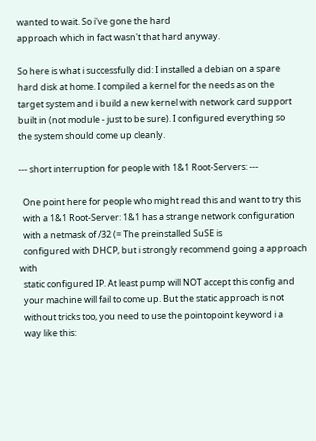wanted to wait. So i've gone the hard
approach which in fact wasn't that hard anyway.

So here is what i successfully did: I installed a debian on a spare
hard disk at home. I compiled a kernel for the needs as on the
target system and i build a new kernel with network card support
built in (not module - just to be sure). I configured everything so
the system should come up cleanly.

--- short interruption for people with 1&1 Root-Servers: ---

  One point here for people who might read this and want to try this
  with a 1&1 Root-Server: 1&1 has a strange network configuration
  with a netmask of /32 (= The preinstalled SuSE is
  configured with DHCP, but i strongly recommend going a approach with
  static configured IP. At least pump will NOT accept this config and
  your machine will fail to come up. But the static approach is not
  without tricks too, you need to use the pointopoint keyword i a
  way like this: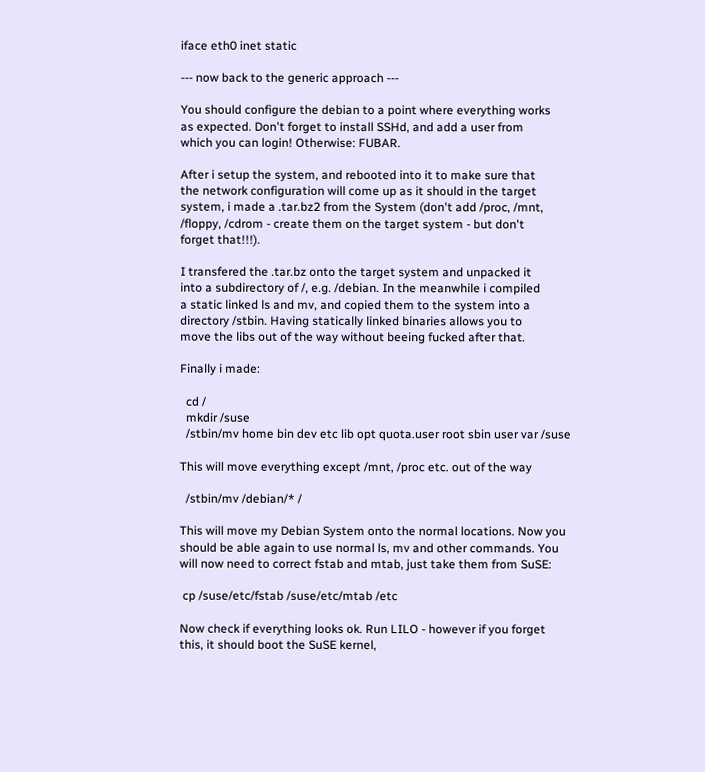iface eth0 inet static

--- now back to the generic approach ---

You should configure the debian to a point where everything works
as expected. Don't forget to install SSHd, and add a user from
which you can login! Otherwise: FUBAR.

After i setup the system, and rebooted into it to make sure that
the network configuration will come up as it should in the target
system, i made a .tar.bz2 from the System (don't add /proc, /mnt,
/floppy, /cdrom - create them on the target system - but don't
forget that!!!).

I transfered the .tar.bz onto the target system and unpacked it
into a subdirectory of /, e.g. /debian. In the meanwhile i compiled
a static linked ls and mv, and copied them to the system into a
directory /stbin. Having statically linked binaries allows you to
move the libs out of the way without beeing fucked after that.

Finally i made:

  cd /
  mkdir /suse
  /stbin/mv home bin dev etc lib opt quota.user root sbin user var /suse

This will move everything except /mnt, /proc etc. out of the way

  /stbin/mv /debian/* /

This will move my Debian System onto the normal locations. Now you
should be able again to use normal ls, mv and other commands. You
will now need to correct fstab and mtab, just take them from SuSE:

 cp /suse/etc/fstab /suse/etc/mtab /etc

Now check if everything looks ok. Run LILO - however if you forget
this, it should boot the SuSE kernel,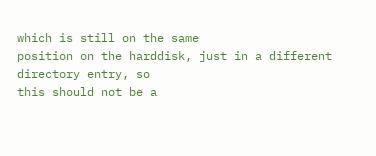which is still on the same
position on the harddisk, just in a different directory entry, so
this should not be a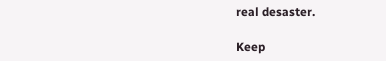real desaster.

Keep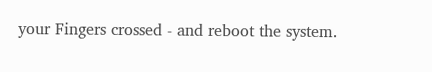your Fingers crossed - and reboot the system.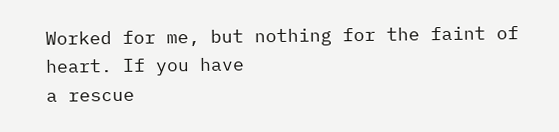Worked for me, but nothing for the faint of heart. If you have
a rescue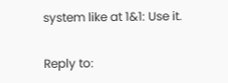system like at 1&1: Use it.

Reply to: